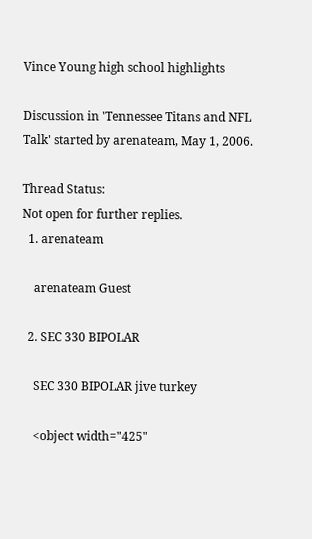Vince Young high school highlights

Discussion in 'Tennessee Titans and NFL Talk' started by arenateam, May 1, 2006.

Thread Status:
Not open for further replies.
  1. arenateam

    arenateam Guest

  2. SEC 330 BIPOLAR

    SEC 330 BIPOLAR jive turkey

    <object width="425"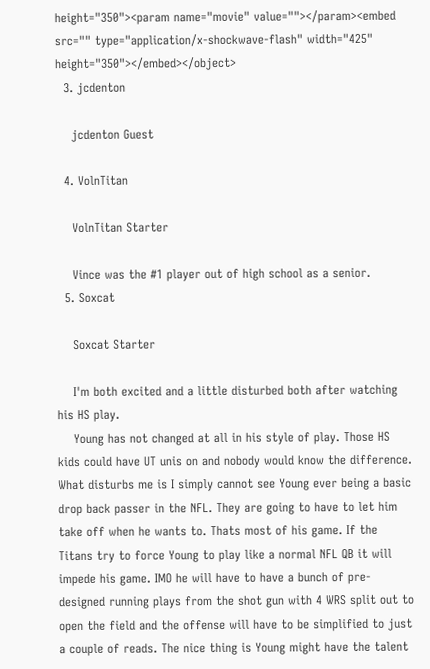height="350"><param name="movie" value=""></param><embed src="" type="application/x-shockwave-flash" width="425" height="350"></embed></object>
  3. jcdenton

    jcdenton Guest

  4. VolnTitan

    VolnTitan Starter

    Vince was the #1 player out of high school as a senior.
  5. Soxcat

    Soxcat Starter

    I'm both excited and a little disturbed both after watching his HS play.
    Young has not changed at all in his style of play. Those HS kids could have UT unis on and nobody would know the difference. What disturbs me is I simply cannot see Young ever being a basic drop back passer in the NFL. They are going to have to let him take off when he wants to. Thats most of his game. If the Titans try to force Young to play like a normal NFL QB it will impede his game. IMO he will have to have a bunch of pre-designed running plays from the shot gun with 4 WRS split out to open the field and the offense will have to be simplified to just a couple of reads. The nice thing is Young might have the talent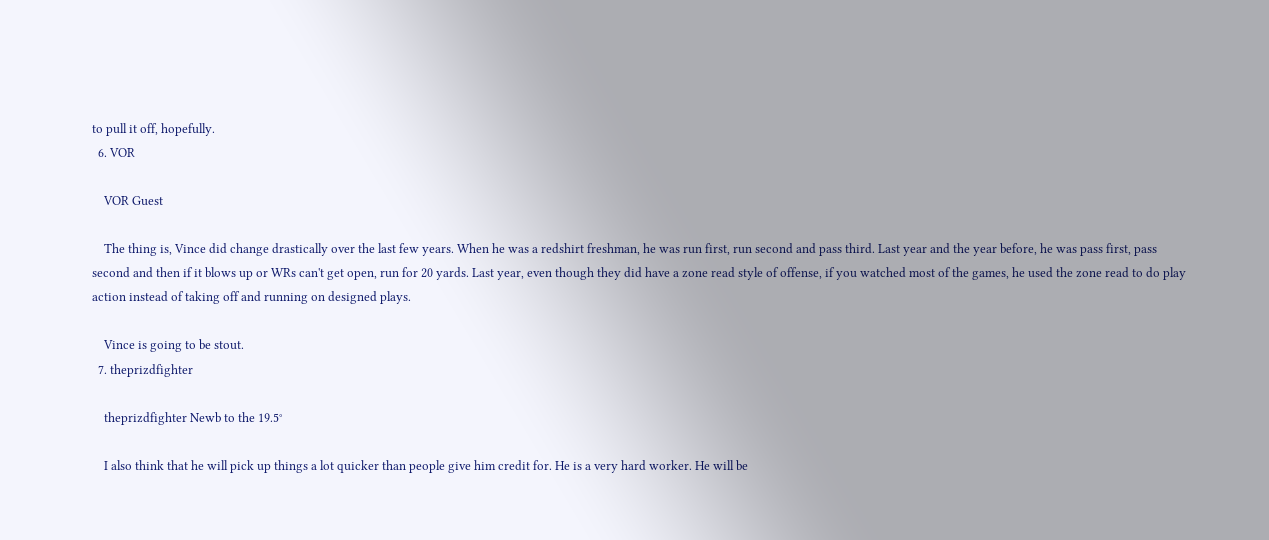to pull it off, hopefully.
  6. VOR

    VOR Guest

    The thing is, Vince did change drastically over the last few years. When he was a redshirt freshman, he was run first, run second and pass third. Last year and the year before, he was pass first, pass second and then if it blows up or WRs can't get open, run for 20 yards. Last year, even though they did have a zone read style of offense, if you watched most of the games, he used the zone read to do play action instead of taking off and running on designed plays.

    Vince is going to be stout.
  7. theprizdfighter

    theprizdfighter Newb to the 19.5°

    I also think that he will pick up things a lot quicker than people give him credit for. He is a very hard worker. He will be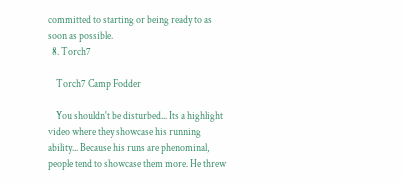committed to starting or being ready to as soon as possible.
  8. Torch7

    Torch7 Camp Fodder

    You shouldn't be disturbed... Its a highlight video where they showcase his running ability... Because his runs are phenominal, people tend to showcase them more. He threw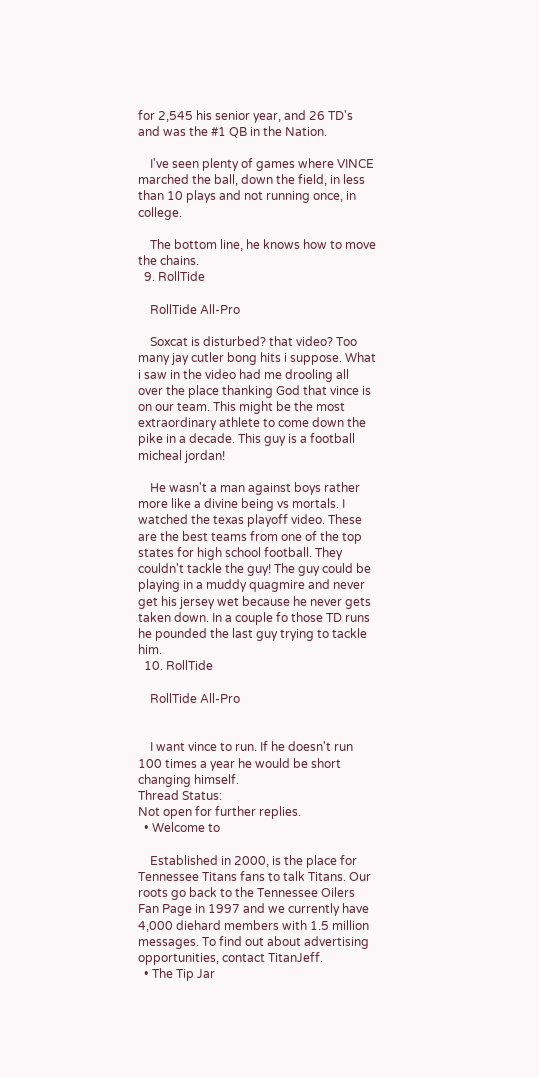for 2,545 his senior year, and 26 TD's and was the #1 QB in the Nation.

    I've seen plenty of games where VINCE marched the ball, down the field, in less than 10 plays and not running once, in college.

    The bottom line, he knows how to move the chains.
  9. RollTide

    RollTide All-Pro

    Soxcat is disturbed? that video? Too many jay cutler bong hits i suppose. What i saw in the video had me drooling all over the place thanking God that vince is on our team. This might be the most extraordinary athlete to come down the pike in a decade. This guy is a football micheal jordan!

    He wasn't a man against boys rather more like a divine being vs mortals. I watched the texas playoff video. These are the best teams from one of the top states for high school football. They couldn't tackle the guy! The guy could be playing in a muddy quagmire and never get his jersey wet because he never gets taken down. In a couple fo those TD runs he pounded the last guy trying to tackle him.
  10. RollTide

    RollTide All-Pro


    I want vince to run. If he doesn't run 100 times a year he would be short changing himself.
Thread Status:
Not open for further replies.
  • Welcome to

    Established in 2000, is the place for Tennessee Titans fans to talk Titans. Our roots go back to the Tennessee Oilers Fan Page in 1997 and we currently have 4,000 diehard members with 1.5 million messages. To find out about advertising opportunities, contact TitanJeff.
  • The Tip Jar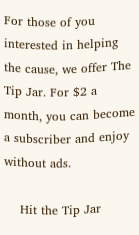For those of you interested in helping the cause, we offer The Tip Jar. For $2 a month, you can become a subscriber and enjoy without ads.

    Hit the Tip Jar